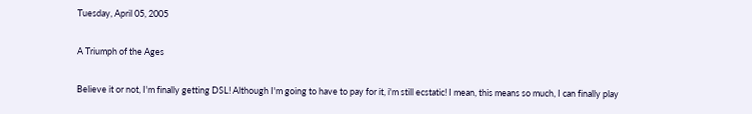Tuesday, April 05, 2005

A Triumph of the Ages

Believe it or not, I'm finally getting DSL! Although I'm going to have to pay for it, i'm still ecstatic! I mean, this means so much, I can finally play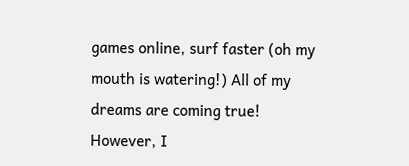games online, surf faster (oh my mouth is watering!) All of my dreams are coming true! However, I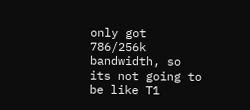only got 786/256k bandwidth, so its not going to be like T1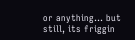or anything... but still, its friggin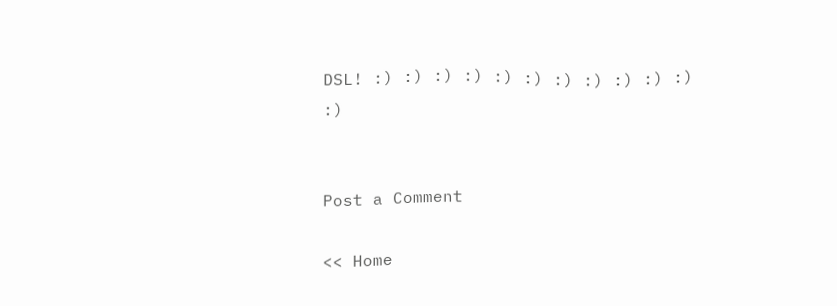DSL! :) :) :) :) :) :) :) :) :) :) :) :)


Post a Comment

<< Home